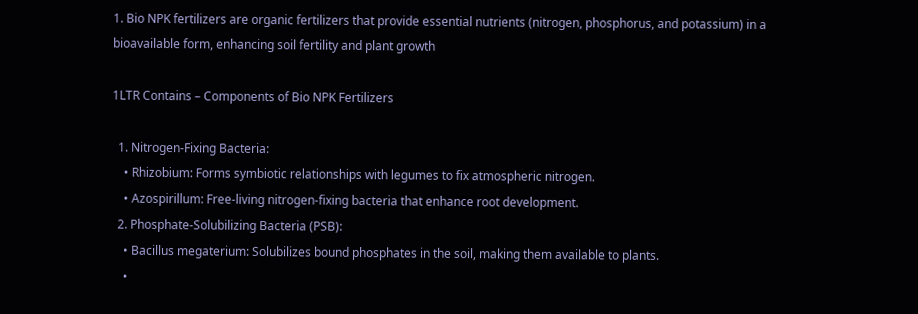1. Bio NPK fertilizers are organic fertilizers that provide essential nutrients (nitrogen, phosphorus, and potassium) in a bioavailable form, enhancing soil fertility and plant growth

1LTR Contains – Components of Bio NPK Fertilizers

  1. Nitrogen-Fixing Bacteria:
    • Rhizobium: Forms symbiotic relationships with legumes to fix atmospheric nitrogen.
    • Azospirillum: Free-living nitrogen-fixing bacteria that enhance root development.
  2. Phosphate-Solubilizing Bacteria (PSB):
    • Bacillus megaterium: Solubilizes bound phosphates in the soil, making them available to plants.
    •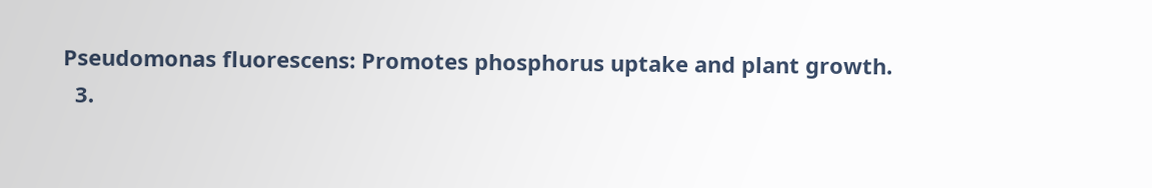Pseudomonas fluorescens: Promotes phosphorus uptake and plant growth.
  3.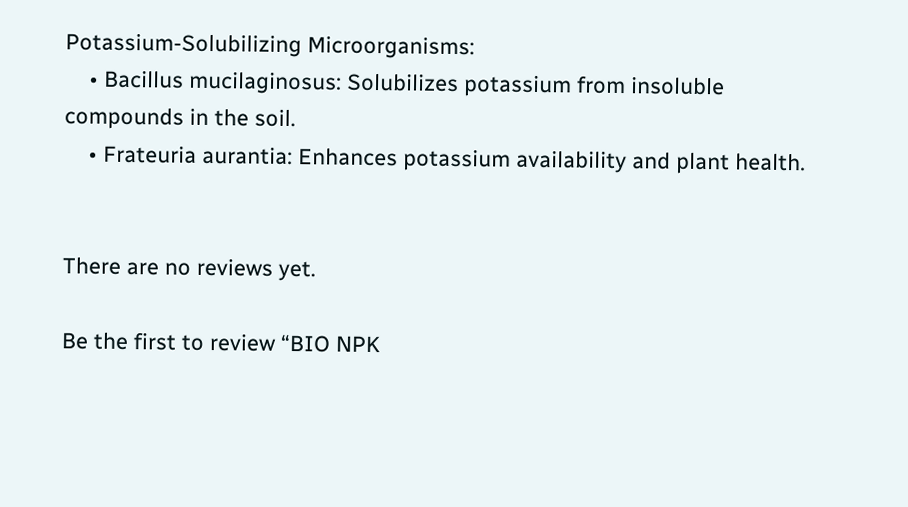Potassium-Solubilizing Microorganisms:
    • Bacillus mucilaginosus: Solubilizes potassium from insoluble compounds in the soil.
    • Frateuria aurantia: Enhances potassium availability and plant health.


There are no reviews yet.

Be the first to review “BIO NPK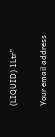(LIQUID) 1Ltr”

Your email address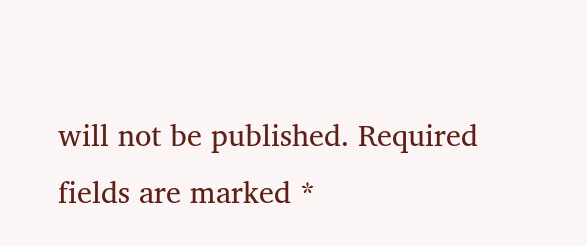will not be published. Required fields are marked *